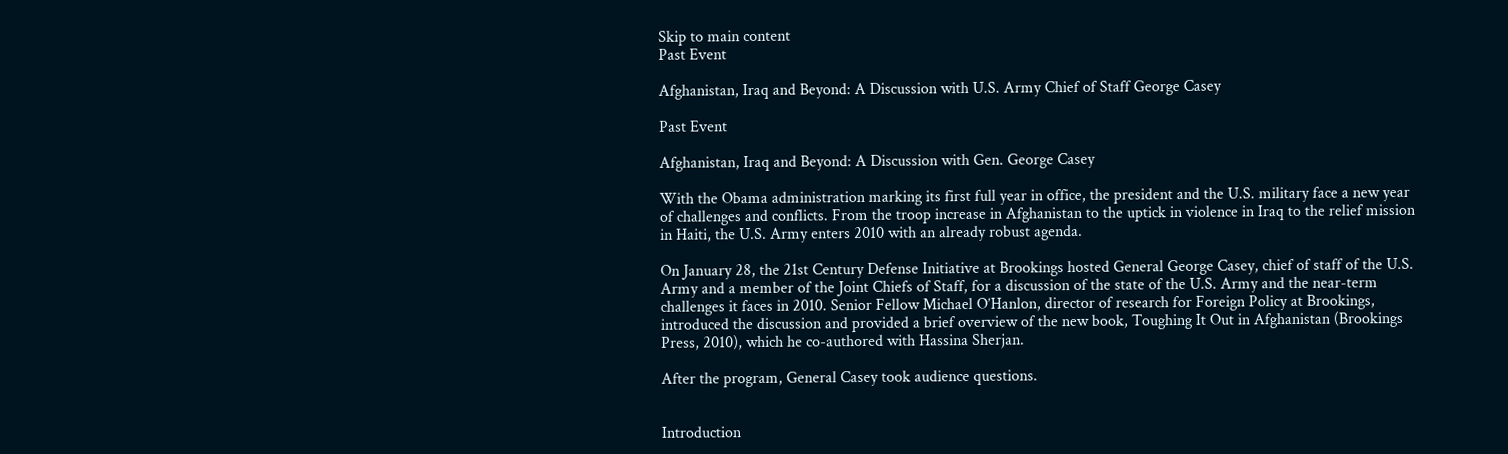Skip to main content
Past Event

Afghanistan, Iraq and Beyond: A Discussion with U.S. Army Chief of Staff George Casey

Past Event

Afghanistan, Iraq and Beyond: A Discussion with Gen. George Casey

With the Obama administration marking its first full year in office, the president and the U.S. military face a new year of challenges and conflicts. From the troop increase in Afghanistan to the uptick in violence in Iraq to the relief mission in Haiti, the U.S. Army enters 2010 with an already robust agenda.

On January 28, the 21st Century Defense Initiative at Brookings hosted General George Casey, chief of staff of the U.S. Army and a member of the Joint Chiefs of Staff, for a discussion of the state of the U.S. Army and the near-term challenges it faces in 2010. Senior Fellow Michael O’Hanlon, director of research for Foreign Policy at Brookings, introduced the discussion and provided a brief overview of the new book, Toughing It Out in Afghanistan (Brookings Press, 2010), which he co-authored with Hassina Sherjan.

After the program, General Casey took audience questions.


Introduction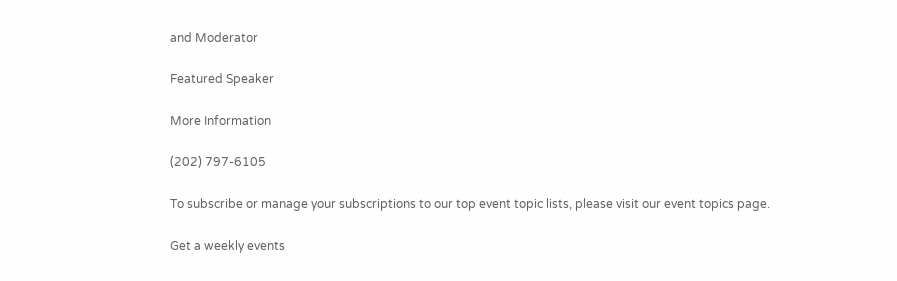and Moderator

Featured Speaker

More Information

(202) 797-6105

To subscribe or manage your subscriptions to our top event topic lists, please visit our event topics page.

Get a weekly events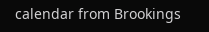calendar from Brookings